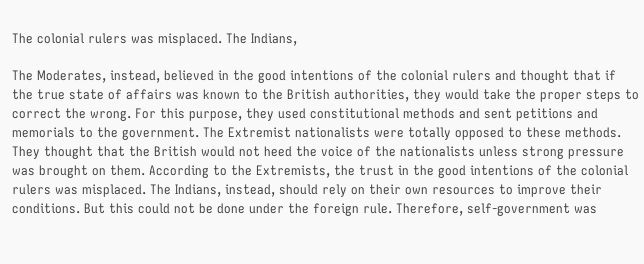The colonial rulers was misplaced. The Indians,

The Moderates, instead, believed in the good intentions of the colonial rulers and thought that if the true state of affairs was known to the British authorities, they would take the proper steps to correct the wrong. For this purpose, they used constitutional methods and sent petitions and memorials to the government. The Extremist nationalists were totally opposed to these methods. They thought that the British would not heed the voice of the nationalists unless strong pressure was brought on them. According to the Extremists, the trust in the good intentions of the colonial rulers was misplaced. The Indians, instead, should rely on their own resources to improve their conditions. But this could not be done under the foreign rule. Therefore, self-government was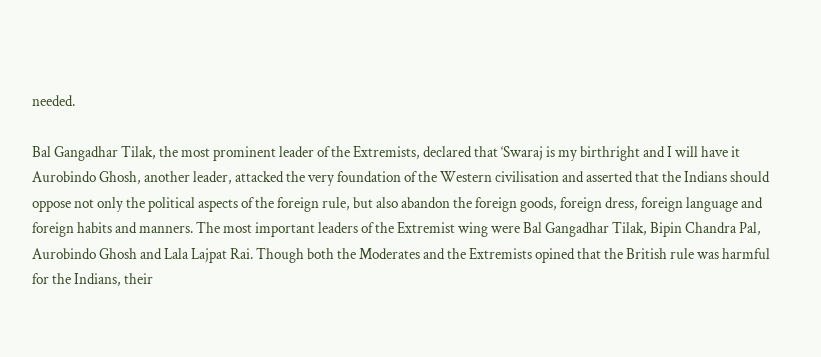needed.

Bal Gangadhar Tilak, the most prominent leader of the Extremists, declared that ‘Swaraj is my birthright and I will have it Aurobindo Ghosh, another leader, attacked the very foundation of the Western civilisation and asserted that the Indians should oppose not only the political aspects of the foreign rule, but also abandon the foreign goods, foreign dress, foreign language and foreign habits and manners. The most important leaders of the Extremist wing were Bal Gangadhar Tilak, Bipin Chandra Pal, Aurobindo Ghosh and Lala Lajpat Rai. Though both the Moderates and the Extremists opined that the British rule was harmful for the Indians, their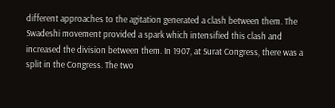different approaches to the agitation generated a clash between them. The Swadeshi movement provided a spark which intensified this clash and increased the division between them. In 1907, at Surat Congress, there was a split in the Congress. The two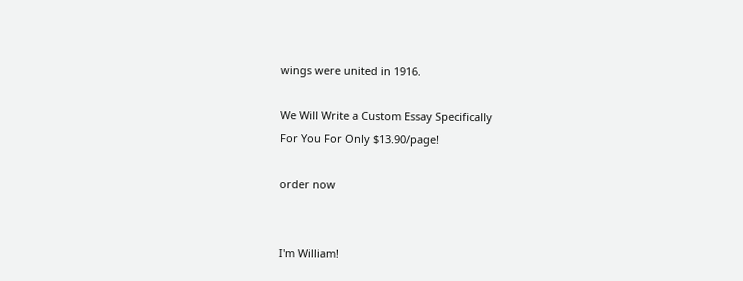wings were united in 1916.

We Will Write a Custom Essay Specifically
For You For Only $13.90/page!

order now


I'm William!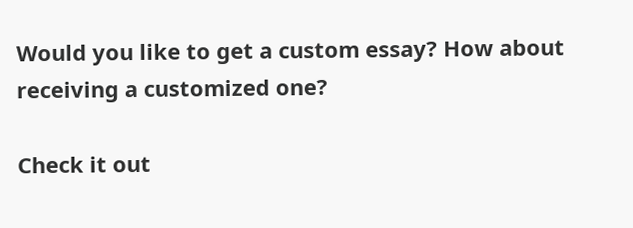Would you like to get a custom essay? How about receiving a customized one?

Check it out